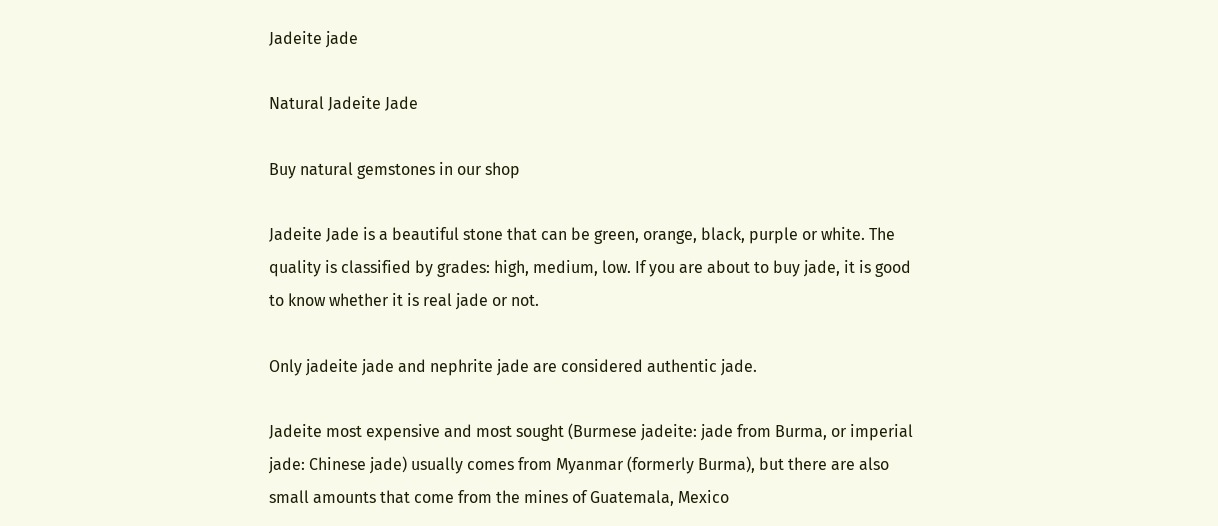Jadeite jade

Natural Jadeite Jade

Buy natural gemstones in our shop

Jadeite Jade is a beautiful stone that can be green, orange, black, purple or white. The quality is classified by grades: high, medium, low. If you are about to buy jade, it is good to know whether it is real jade or not.

Only jadeite jade and nephrite jade are considered authentic jade.

Jadeite most expensive and most sought (Burmese jadeite: jade from Burma, or imperial jade: Chinese jade) usually comes from Myanmar (formerly Burma), but there are also small amounts that come from the mines of Guatemala, Mexico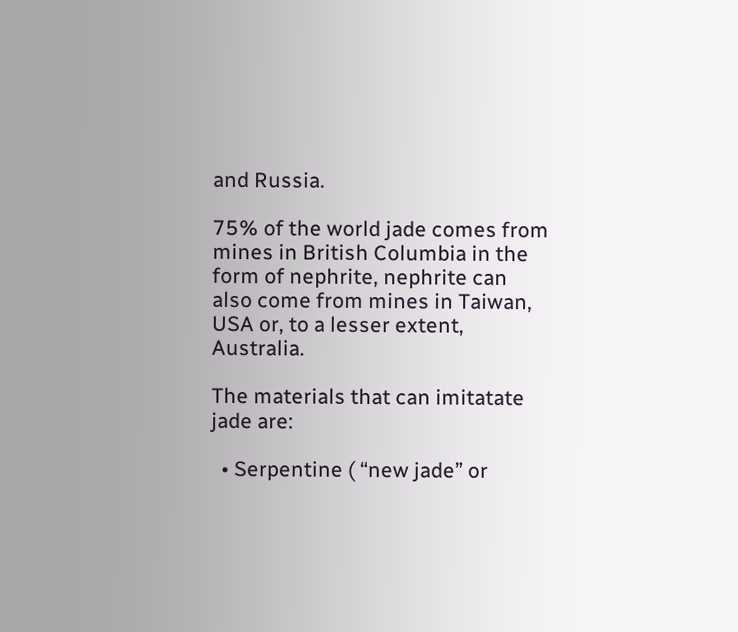and Russia.

75% of the world jade comes from mines in British Columbia in the form of nephrite, nephrite can also come from mines in Taiwan, USA or, to a lesser extent, Australia.

The materials that can imitatate jade are:

  • Serpentine ( “new jade” or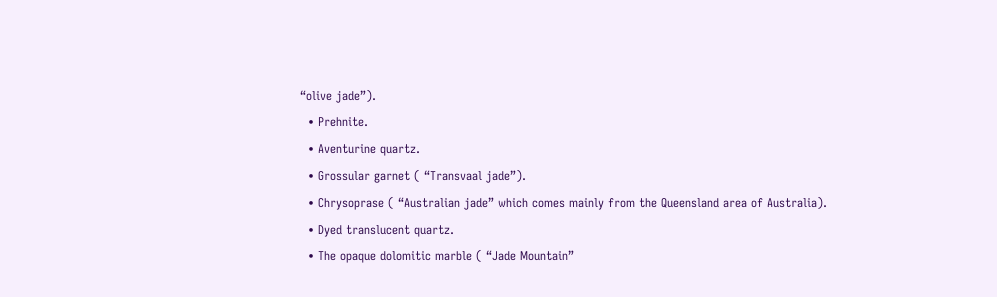“olive jade”).
  • Prehnite.
  • Aventurine quartz.
  • Grossular garnet ( “Transvaal jade”).
  • Chrysoprase ( “Australian jade” which comes mainly from the Queensland area of Australia).
  • Dyed translucent quartz.
  • The opaque dolomitic marble ( “Jade Mountain”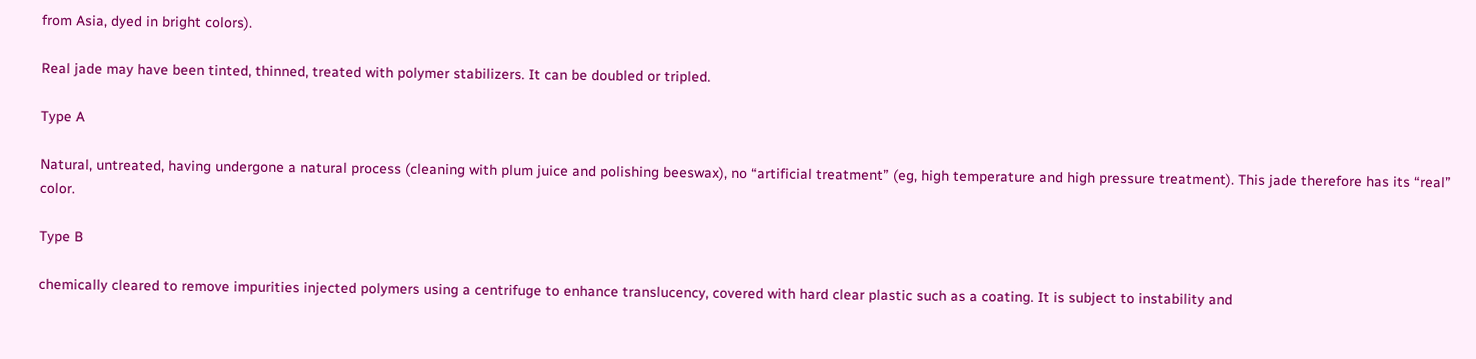from Asia, dyed in bright colors).

Real jade may have been tinted, thinned, treated with polymer stabilizers. It can be doubled or tripled.

Type A

Natural, untreated, having undergone a natural process (cleaning with plum juice and polishing beeswax), no “artificial treatment” (eg, high temperature and high pressure treatment). This jade therefore has its “real” color.

Type B

chemically cleared to remove impurities injected polymers using a centrifuge to enhance translucency, covered with hard clear plastic such as a coating. It is subject to instability and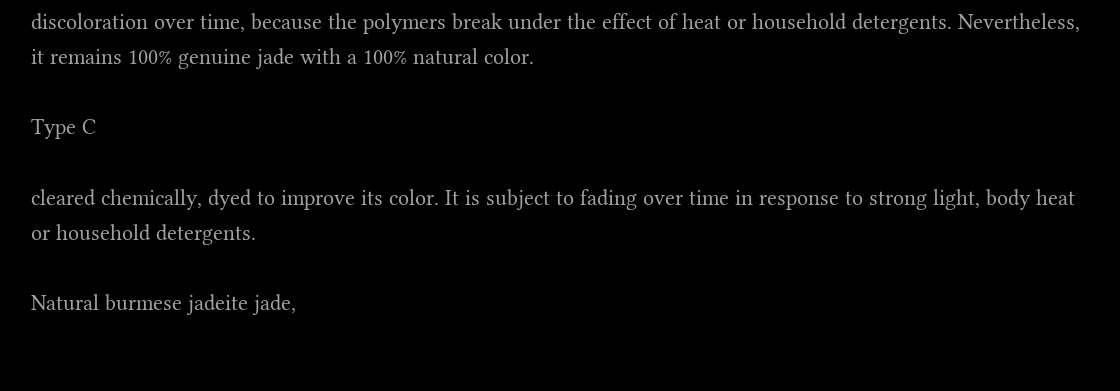discoloration over time, because the polymers break under the effect of heat or household detergents. Nevertheless, it remains 100% genuine jade with a 100% natural color.

Type C

cleared chemically, dyed to improve its color. It is subject to fading over time in response to strong light, body heat or household detergents.

Natural burmese jadeite jade,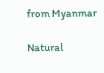from Myanmar

Natural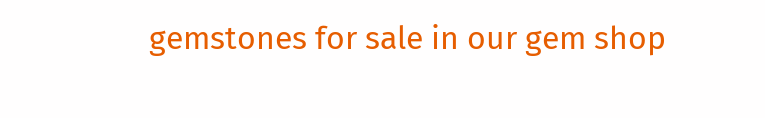gemstones for sale in our gem shop